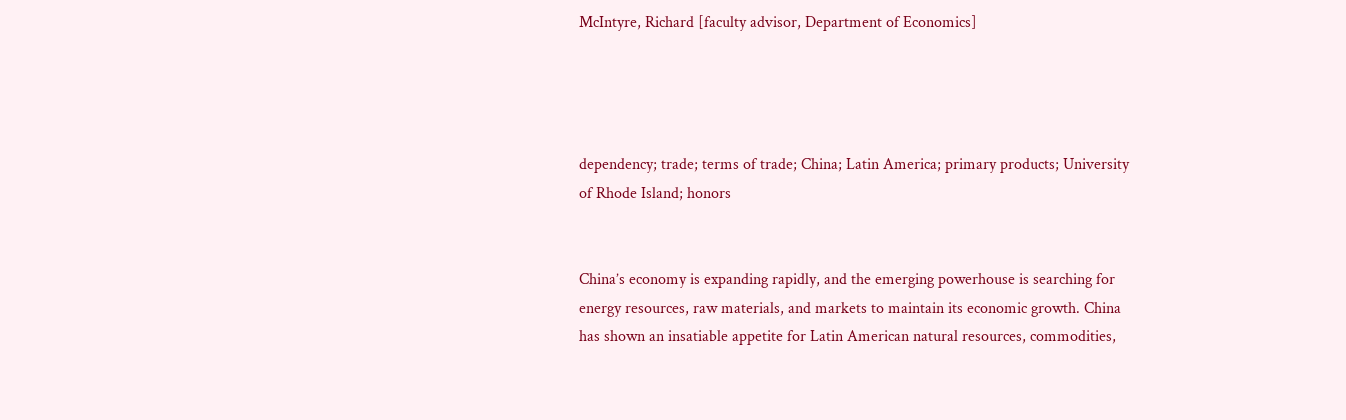McIntyre, Richard [faculty advisor, Department of Economics]




dependency; trade; terms of trade; China; Latin America; primary products; University of Rhode Island; honors


China’s economy is expanding rapidly, and the emerging powerhouse is searching for energy resources, raw materials, and markets to maintain its economic growth. China has shown an insatiable appetite for Latin American natural resources, commodities,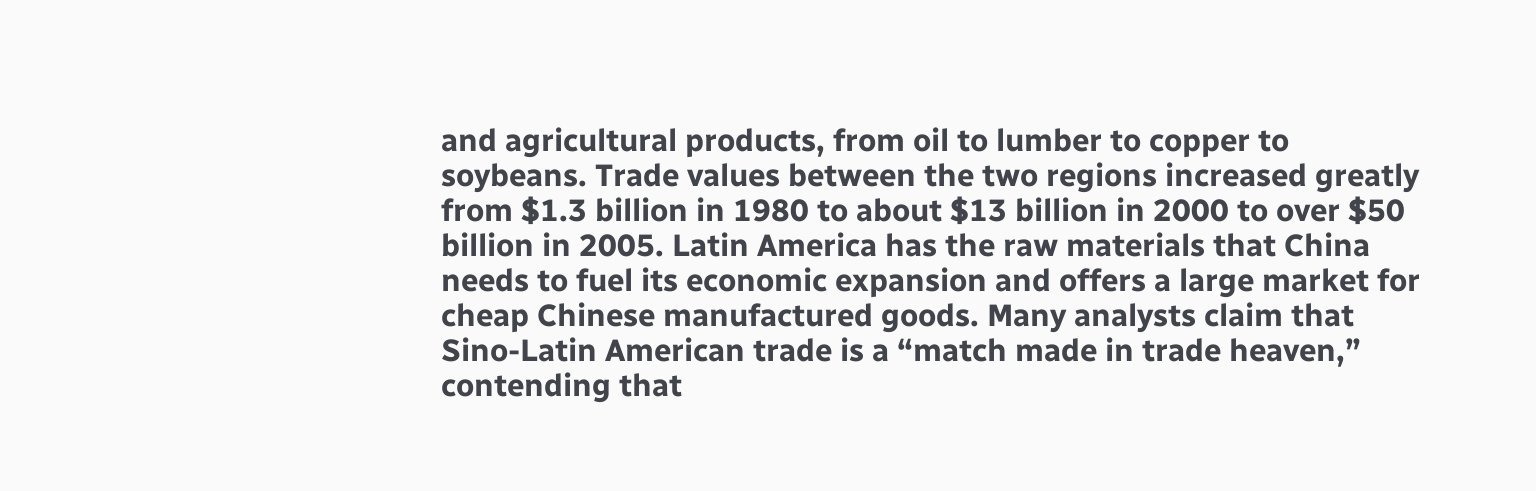and agricultural products, from oil to lumber to copper to soybeans. Trade values between the two regions increased greatly from $1.3 billion in 1980 to about $13 billion in 2000 to over $50 billion in 2005. Latin America has the raw materials that China needs to fuel its economic expansion and offers a large market for cheap Chinese manufactured goods. Many analysts claim that Sino-Latin American trade is a “match made in trade heaven,” contending that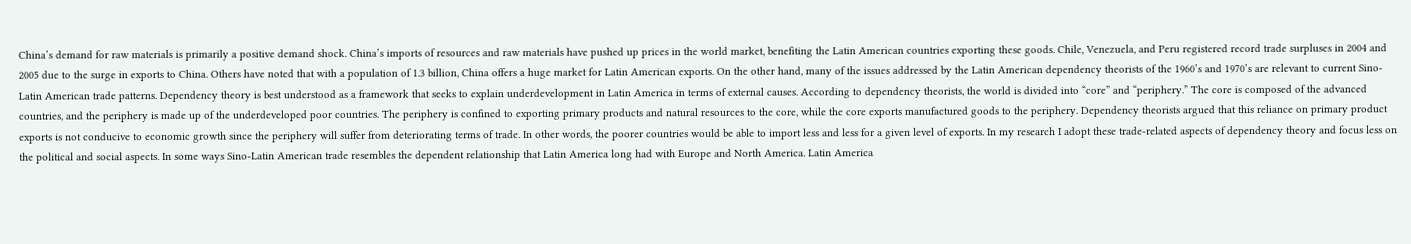China’s demand for raw materials is primarily a positive demand shock. China’s imports of resources and raw materials have pushed up prices in the world market, benefiting the Latin American countries exporting these goods. Chile, Venezuela, and Peru registered record trade surpluses in 2004 and 2005 due to the surge in exports to China. Others have noted that with a population of 1.3 billion, China offers a huge market for Latin American exports. On the other hand, many of the issues addressed by the Latin American dependency theorists of the 1960’s and 1970’s are relevant to current Sino-Latin American trade patterns. Dependency theory is best understood as a framework that seeks to explain underdevelopment in Latin America in terms of external causes. According to dependency theorists, the world is divided into “core” and “periphery.” The core is composed of the advanced countries, and the periphery is made up of the underdeveloped poor countries. The periphery is confined to exporting primary products and natural resources to the core, while the core exports manufactured goods to the periphery. Dependency theorists argued that this reliance on primary product exports is not conducive to economic growth since the periphery will suffer from deteriorating terms of trade. In other words, the poorer countries would be able to import less and less for a given level of exports. In my research I adopt these trade-related aspects of dependency theory and focus less on the political and social aspects. In some ways Sino-Latin American trade resembles the dependent relationship that Latin America long had with Europe and North America. Latin America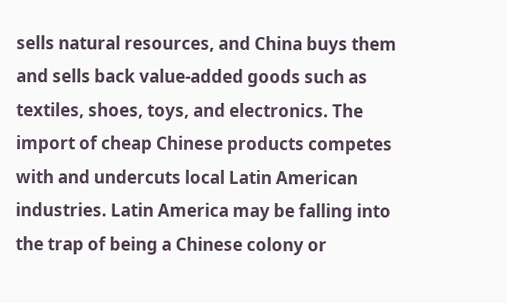sells natural resources, and China buys them and sells back value-added goods such as textiles, shoes, toys, and electronics. The import of cheap Chinese products competes with and undercuts local Latin American industries. Latin America may be falling into the trap of being a Chinese colony or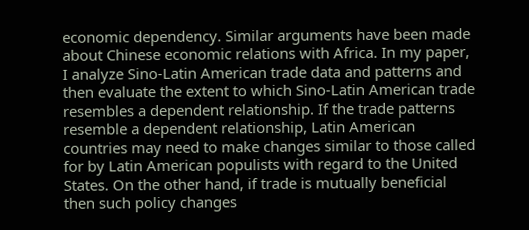economic dependency. Similar arguments have been made about Chinese economic relations with Africa. In my paper, I analyze Sino-Latin American trade data and patterns and then evaluate the extent to which Sino-Latin American trade resembles a dependent relationship. If the trade patterns resemble a dependent relationship, Latin American countries may need to make changes similar to those called for by Latin American populists with regard to the United States. On the other hand, if trade is mutually beneficial then such policy changes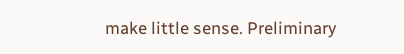make little sense. Preliminary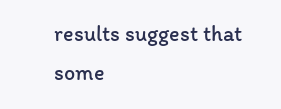results suggest that some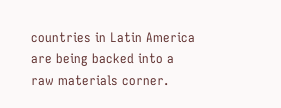countries in Latin America are being backed into a raw materials corner.